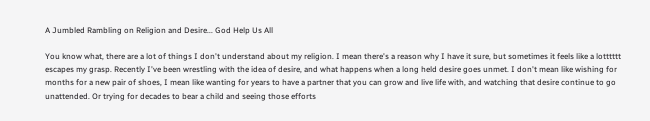A Jumbled Rambling on Religion and Desire... God Help Us All

You know what, there are a lot of things I don't understand about my religion. I mean there's a reason why I have it sure, but sometimes it feels like a lotttttt escapes my grasp. Recently I've been wrestling with the idea of desire, and what happens when a long held desire goes unmet. I don't mean like wishing for months for a new pair of shoes, I mean like wanting for years to have a partner that you can grow and live life with, and watching that desire continue to go unattended. Or trying for decades to bear a child and seeing those efforts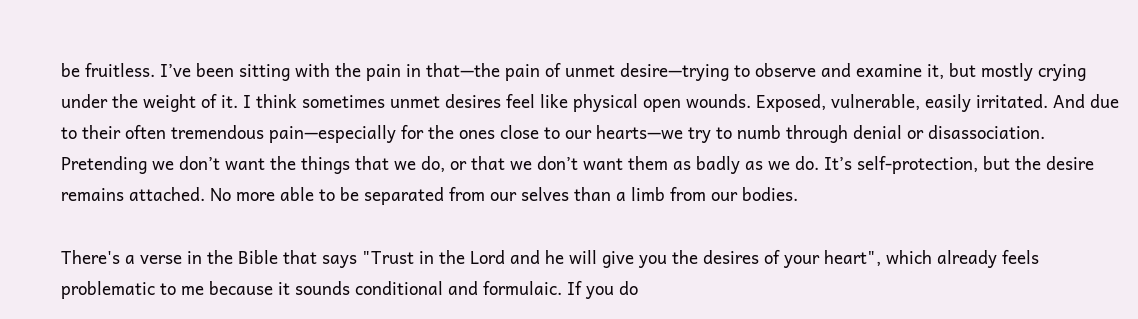be fruitless. I’ve been sitting with the pain in that—the pain of unmet desire—trying to observe and examine it, but mostly crying under the weight of it. I think sometimes unmet desires feel like physical open wounds. Exposed, vulnerable, easily irritated. And due to their often tremendous pain—especially for the ones close to our hearts—we try to numb through denial or disassociation. Pretending we don’t want the things that we do, or that we don’t want them as badly as we do. It’s self-protection, but the desire remains attached. No more able to be separated from our selves than a limb from our bodies.

There's a verse in the Bible that says "Trust in the Lord and he will give you the desires of your heart", which already feels problematic to me because it sounds conditional and formulaic. If you do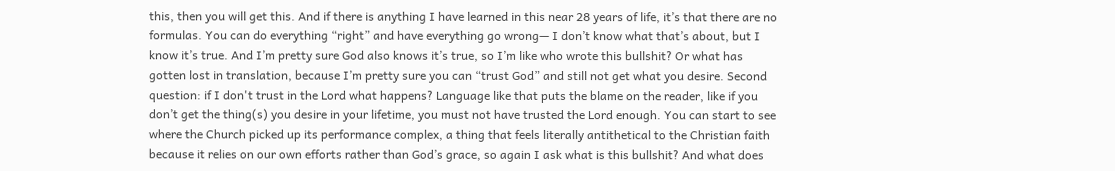this, then you will get this. And if there is anything I have learned in this near 28 years of life, it’s that there are no formulas. You can do everything “right” and have everything go wrong— I don’t know what that’s about, but I know it’s true. And I’m pretty sure God also knows it’s true, so I’m like who wrote this bullshit? Or what has gotten lost in translation, because I’m pretty sure you can “trust God” and still not get what you desire. Second question: if I don't trust in the Lord what happens? Language like that puts the blame on the reader, like if you don’t get the thing(s) you desire in your lifetime, you must not have trusted the Lord enough. You can start to see where the Church picked up its performance complex, a thing that feels literally antithetical to the Christian faith because it relies on our own efforts rather than God’s grace, so again I ask what is this bullshit? And what does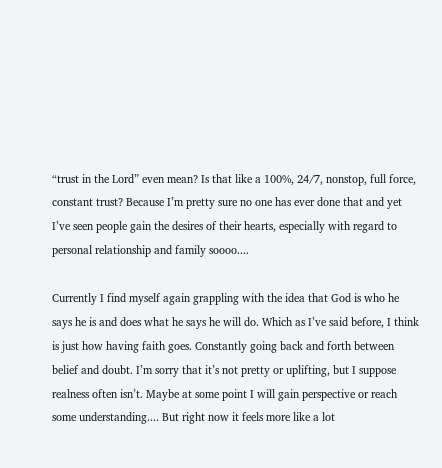“trust in the Lord” even mean? Is that like a 100%, 24/7, nonstop, full force, constant trust? Because I’m pretty sure no one has ever done that and yet I’ve seen people gain the desires of their hearts, especially with regard to personal relationship and family soooo....

Currently I find myself again grappling with the idea that God is who he says he is and does what he says he will do. Which as I’ve said before, I think is just how having faith goes. Constantly going back and forth between belief and doubt. I’m sorry that it’s not pretty or uplifting, but I suppose realness often isn’t. Maybe at some point I will gain perspective or reach some understanding.... But right now it feels more like a lot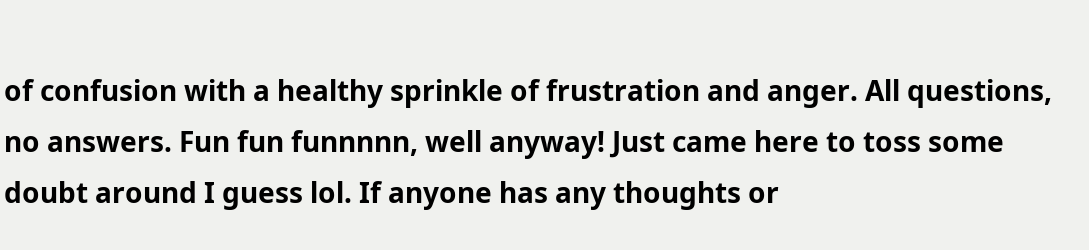of confusion with a healthy sprinkle of frustration and anger. All questions, no answers. Fun fun funnnnn, well anyway! Just came here to toss some doubt around I guess lol. If anyone has any thoughts or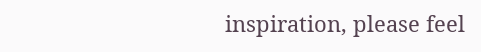inspiration, please feel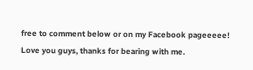free to comment below or on my Facebook pageeeee! Love you guys, thanks for bearing with me.